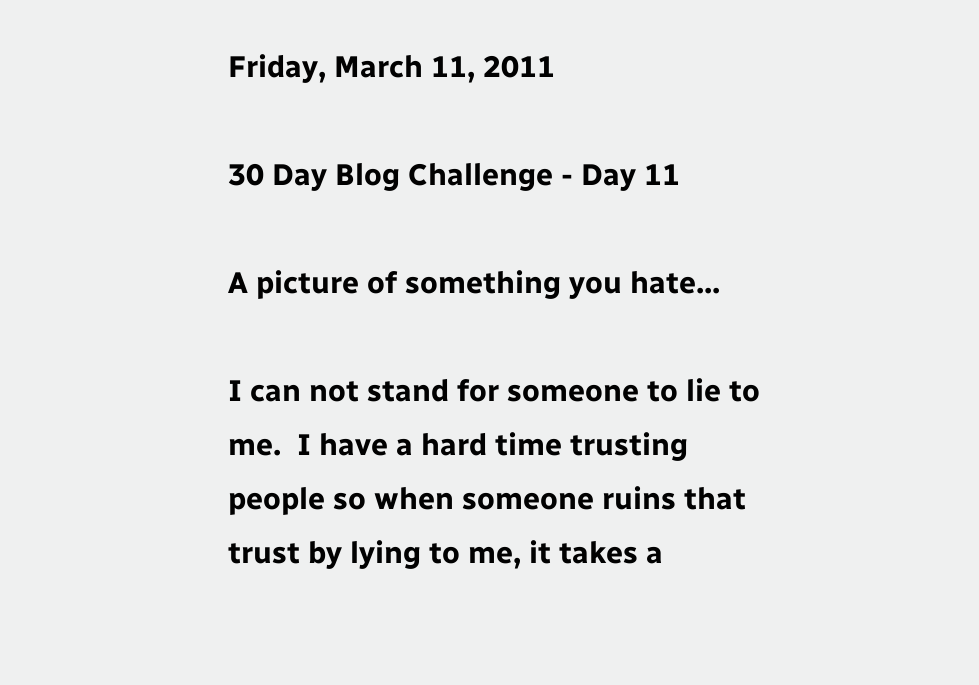Friday, March 11, 2011

30 Day Blog Challenge - Day 11

A picture of something you hate...

I can not stand for someone to lie to me.  I have a hard time trusting people so when someone ruins that trust by lying to me, it takes a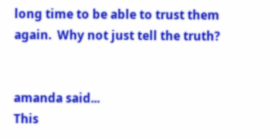long time to be able to trust them again.  Why not just tell the truth?


amanda said...
This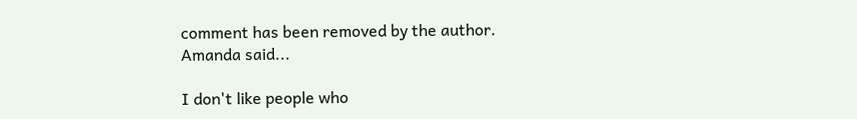comment has been removed by the author.
Amanda said...

I don't like people who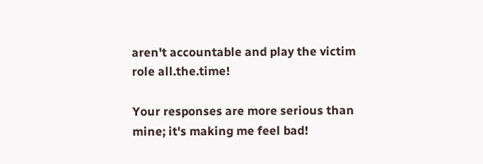aren't accountable and play the victim role all.the.time!

Your responses are more serious than mine; it's making me feel bad!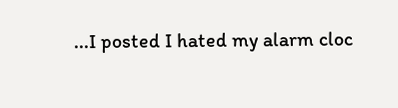...I posted I hated my alarm cloc